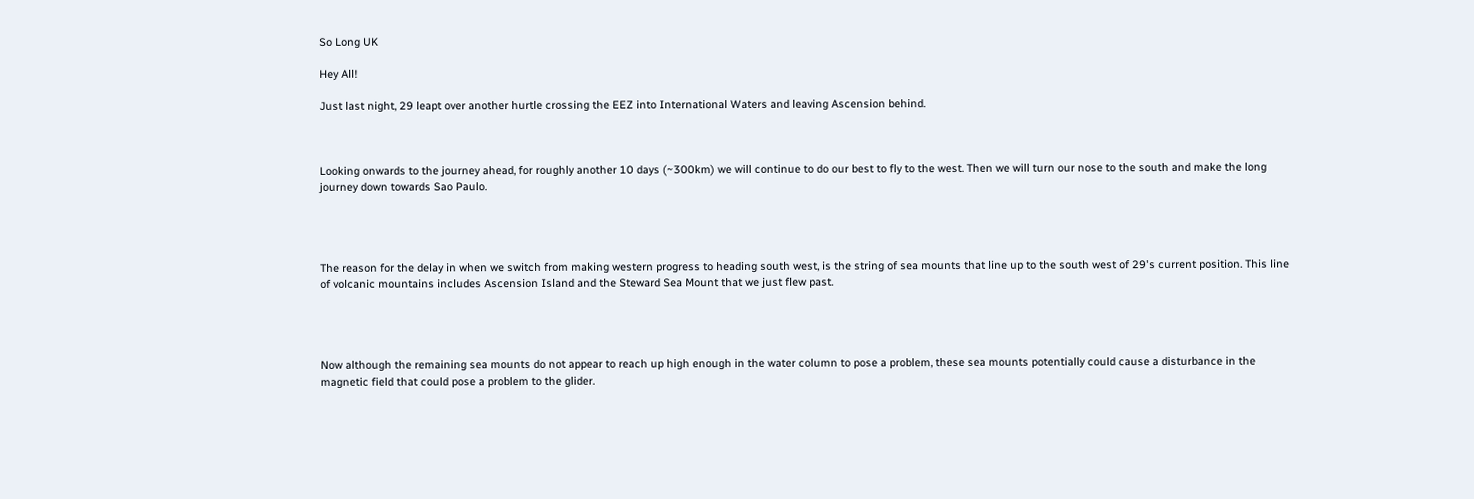So Long UK

Hey All!

Just last night, 29 leapt over another hurtle crossing the EEZ into International Waters and leaving Ascension behind.



Looking onwards to the journey ahead, for roughly another 10 days (~300km) we will continue to do our best to fly to the west. Then we will turn our nose to the south and make the long journey down towards Sao Paulo.




The reason for the delay in when we switch from making western progress to heading south west, is the string of sea mounts that line up to the south west of 29's current position. This line of volcanic mountains includes Ascension Island and the Steward Sea Mount that we just flew past.




Now although the remaining sea mounts do not appear to reach up high enough in the water column to pose a problem, these sea mounts potentially could cause a disturbance in the magnetic field that could pose a problem to the glider.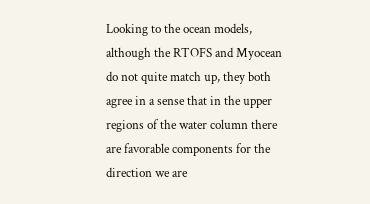Looking to the ocean models, although the RTOFS and Myocean do not quite match up, they both agree in a sense that in the upper regions of the water column there are favorable components for the direction we are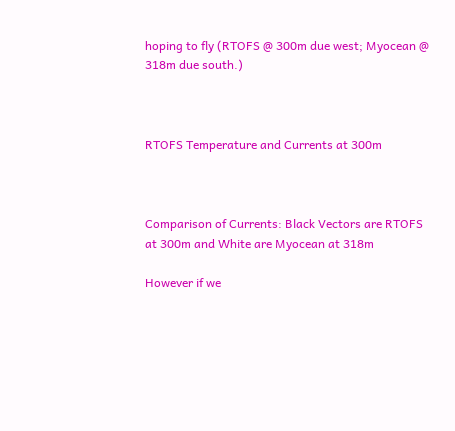hoping to fly (RTOFS @ 300m due west; Myocean @ 318m due south.)



RTOFS Temperature and Currents at 300m



Comparison of Currents: Black Vectors are RTOFS at 300m and White are Myocean at 318m

However if we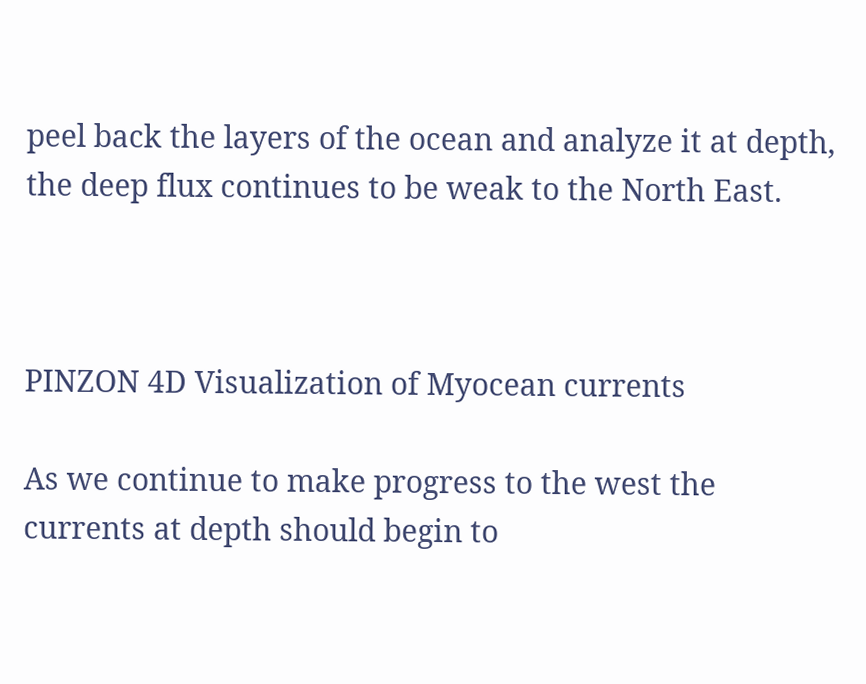peel back the layers of the ocean and analyze it at depth, the deep flux continues to be weak to the North East.



PINZON 4D Visualization of Myocean currents

As we continue to make progress to the west the currents at depth should begin to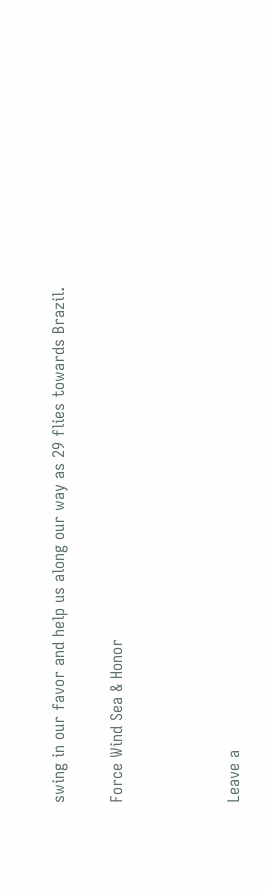swing in our favor and help us along our way as 29 flies towards Brazil.

Force Wind Sea & Honor



Leave a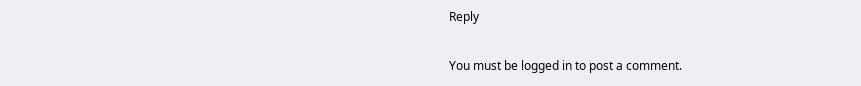Reply

You must be logged in to post a comment.